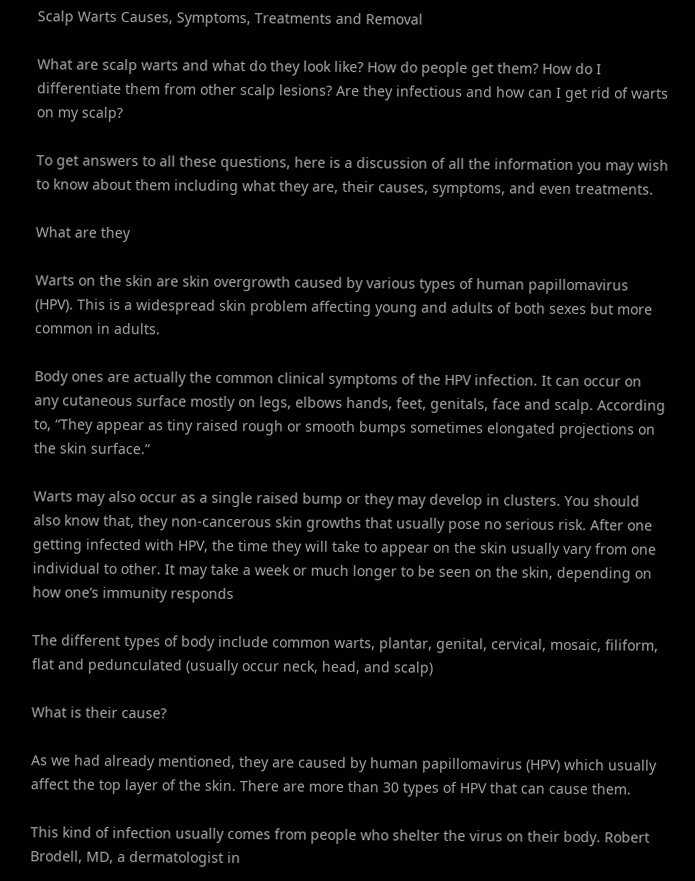Scalp Warts Causes, Symptoms, Treatments and Removal

What are scalp warts and what do they look like? How do people get them? How do I differentiate them from other scalp lesions? Are they infectious and how can I get rid of warts on my scalp?

To get answers to all these questions, here is a discussion of all the information you may wish to know about them including what they are, their causes, symptoms, and even treatments.

What are they

Warts on the skin are skin overgrowth caused by various types of human papillomavirus (HPV). This is a widespread skin problem affecting young and adults of both sexes but more common in adults.

Body ones are actually the common clinical symptoms of the HPV infection. It can occur on any cutaneous surface mostly on legs, elbows hands, feet, genitals, face and scalp. According to, “They appear as tiny raised rough or smooth bumps sometimes elongated projections on the skin surface.”

Warts may also occur as a single raised bump or they may develop in clusters. You should also know that, they non-cancerous skin growths that usually pose no serious risk. After one getting infected with HPV, the time they will take to appear on the skin usually vary from one individual to other. It may take a week or much longer to be seen on the skin, depending on how one’s immunity responds

The different types of body include common warts, plantar, genital, cervical, mosaic, filiform, flat and pedunculated (usually occur neck, head, and scalp)

What is their cause?

As we had already mentioned, they are caused by human papillomavirus (HPV) which usually affect the top layer of the skin. There are more than 30 types of HPV that can cause them.

This kind of infection usually comes from people who shelter the virus on their body. Robert Brodell, MD, a dermatologist in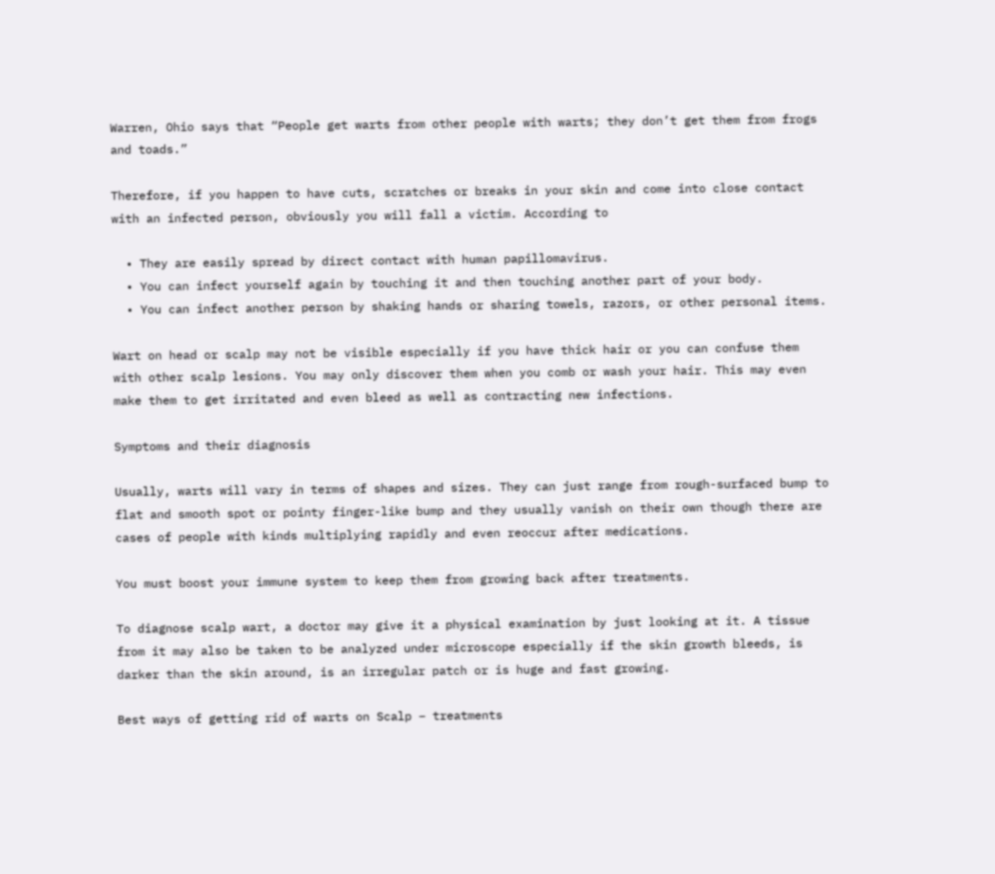Warren, Ohio says that “People get warts from other people with warts; they don’t get them from frogs and toads.”

Therefore, if you happen to have cuts, scratches or breaks in your skin and come into close contact with an infected person, obviously you will fall a victim. According to

  • They are easily spread by direct contact with human papillomavirus.
  • You can infect yourself again by touching it and then touching another part of your body.
  • You can infect another person by shaking hands or sharing towels, razors, or other personal items.

Wart on head or scalp may not be visible especially if you have thick hair or you can confuse them with other scalp lesions. You may only discover them when you comb or wash your hair. This may even make them to get irritated and even bleed as well as contracting new infections.

Symptoms and their diagnosis

Usually, warts will vary in terms of shapes and sizes. They can just range from rough-surfaced bump to flat and smooth spot or pointy finger-like bump and they usually vanish on their own though there are cases of people with kinds multiplying rapidly and even reoccur after medications.

You must boost your immune system to keep them from growing back after treatments.

To diagnose scalp wart, a doctor may give it a physical examination by just looking at it. A tissue from it may also be taken to be analyzed under microscope especially if the skin growth bleeds, is darker than the skin around, is an irregular patch or is huge and fast growing.

Best ways of getting rid of warts on Scalp – treatments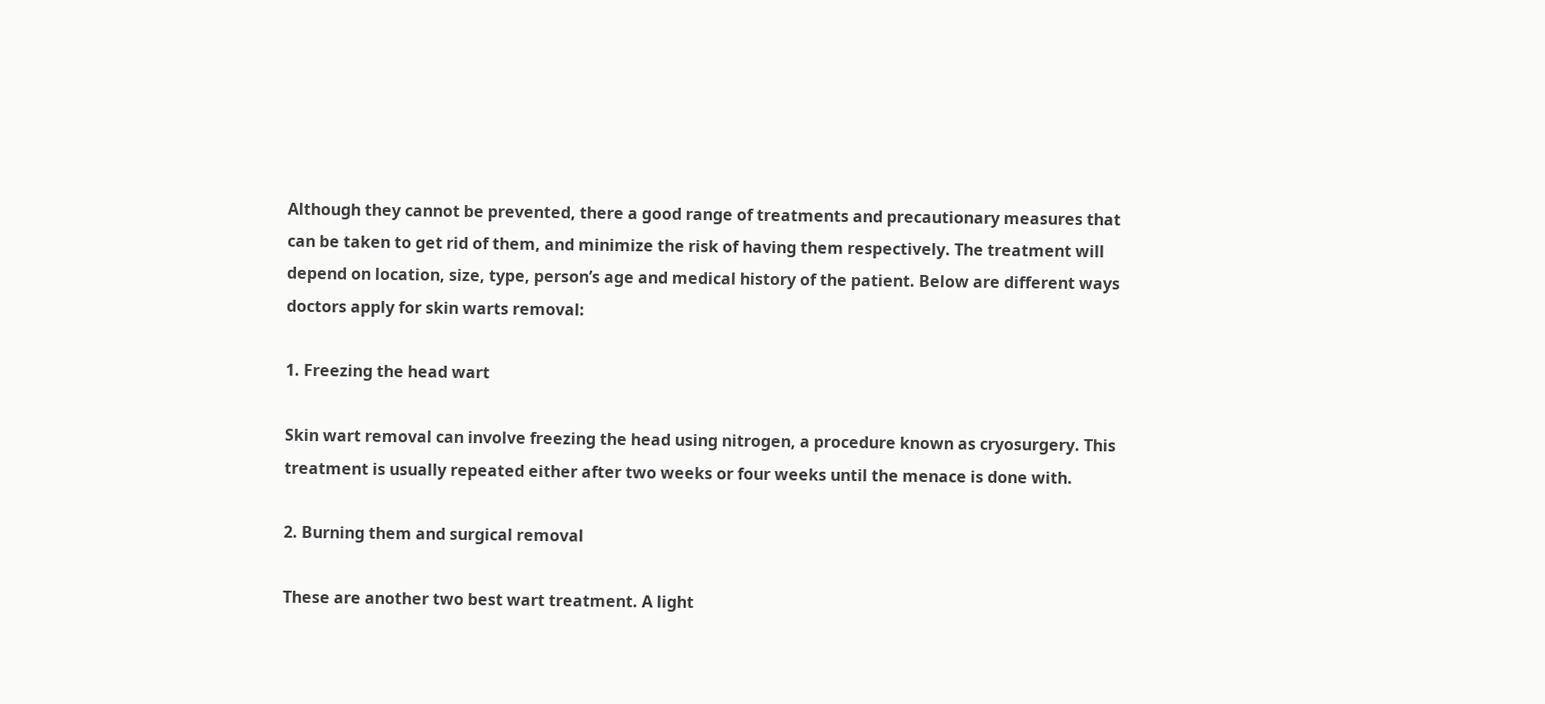Although they cannot be prevented, there a good range of treatments and precautionary measures that can be taken to get rid of them, and minimize the risk of having them respectively. The treatment will depend on location, size, type, person’s age and medical history of the patient. Below are different ways doctors apply for skin warts removal:

1. Freezing the head wart

Skin wart removal can involve freezing the head using nitrogen, a procedure known as cryosurgery. This treatment is usually repeated either after two weeks or four weeks until the menace is done with.

2. Burning them and surgical removal

These are another two best wart treatment. A light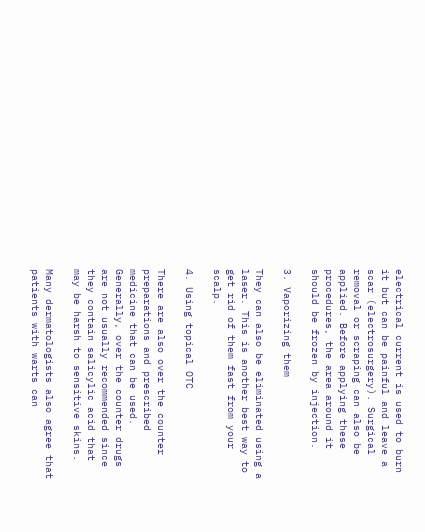electrical current is used to burn it but can be painful and leave a scar (electrosurgery). Surgical removal or scraping can also be applied. Before applying these procedures, the area around it should be frozen by injection.

3. Vaporizing them

They can also be eliminated using a laser. This is another best way to get rid of them fast from your scalp.

4. Using topical OTC

There are also over the counter preparations and prescribed medicine that can be used. Generally, over the counter drugs are not usually recommended since they contain salicylic acid that may be harsh to sensitive skins.

Many dermatologists also agree that patients with warts can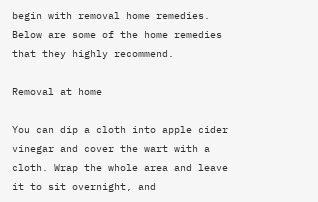begin with removal home remedies. Below are some of the home remedies that they highly recommend.

Removal at home

You can dip a cloth into apple cider vinegar and cover the wart with a cloth. Wrap the whole area and leave it to sit overnight, and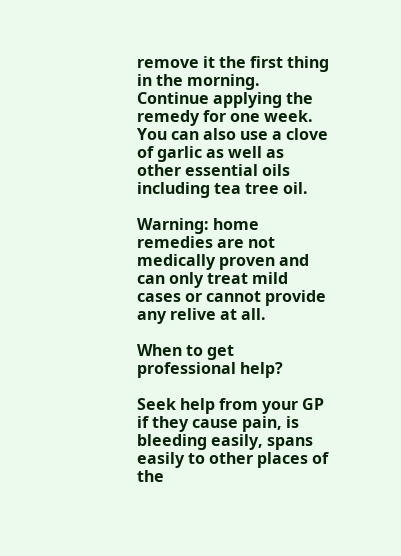remove it the first thing in the morning. Continue applying the remedy for one week. You can also use a clove of garlic as well as other essential oils including tea tree oil.

Warning: home remedies are not medically proven and can only treat mild cases or cannot provide any relive at all.

When to get professional help?

Seek help from your GP if they cause pain, is bleeding easily, spans easily to other places of the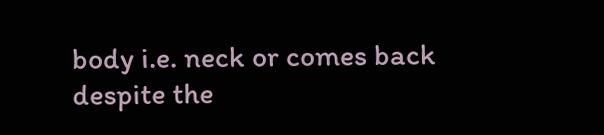body i.e. neck or comes back despite the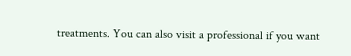treatments. You can also visit a professional if you want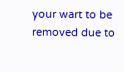your wart to be removed due to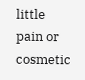little pain or cosmetic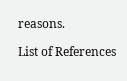reasons.

List of References